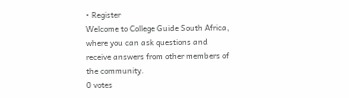• Register
Welcome to College Guide South Africa, where you can ask questions and receive answers from other members of the community.
0 votes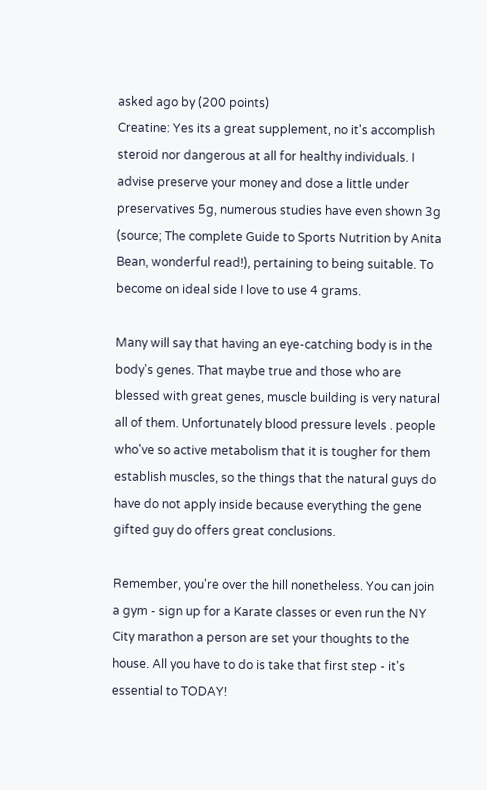asked ago by (200 points)
Creatine: Yes its a great supplement, no it's accomplish steroid nor dangerous at all for healthy individuals. I advise preserve your money and dose a little under preservatives 5g, numerous studies have even shown 3g (source; The complete Guide to Sports Nutrition by Anita Bean, wonderful read!), pertaining to being suitable. To become on ideal side I love to use 4 grams.

Many will say that having an eye-catching body is in the body's genes. That maybe true and those who are blessed with great genes, muscle building is very natural all of them. Unfortunately blood pressure levels . people who've so active metabolism that it is tougher for them establish muscles, so the things that the natural guys do have do not apply inside because everything the gene gifted guy do offers great conclusions.

Remember, you're over the hill nonetheless. You can join a gym - sign up for a Karate classes or even run the NY City marathon a person are set your thoughts to the house. All you have to do is take that first step - it's essential to TODAY!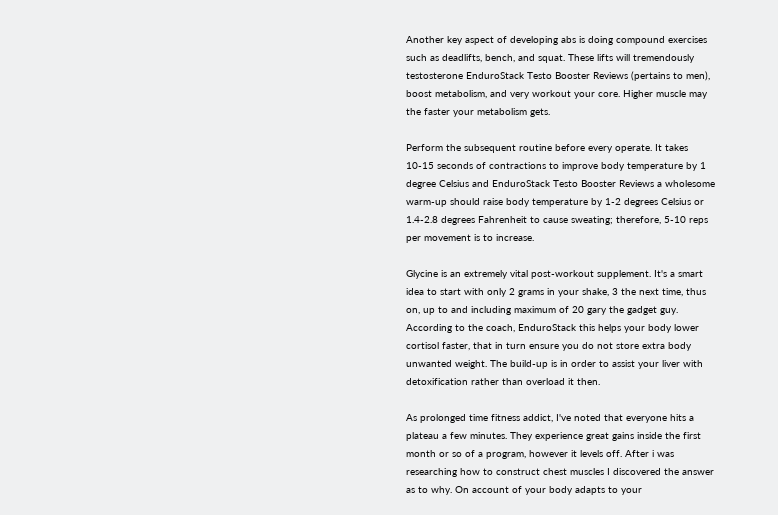Another key aspect of developing abs is doing compound exercises such as deadlifts, bench, and squat. These lifts will tremendously testosterone EnduroStack Testo Booster Reviews (pertains to men), boost metabolism, and very workout your core. Higher muscle may the faster your metabolism gets.

Perform the subsequent routine before every operate. It takes 10-15 seconds of contractions to improve body temperature by 1 degree Celsius and EnduroStack Testo Booster Reviews a wholesome warm-up should raise body temperature by 1-2 degrees Celsius or 1.4-2.8 degrees Fahrenheit to cause sweating; therefore, 5-10 reps per movement is to increase.

Glycine is an extremely vital post-workout supplement. It's a smart idea to start with only 2 grams in your shake, 3 the next time, thus on, up to and including maximum of 20 gary the gadget guy. According to the coach, EnduroStack this helps your body lower cortisol faster, that in turn ensure you do not store extra body unwanted weight. The build-up is in order to assist your liver with detoxification rather than overload it then.

As prolonged time fitness addict, I've noted that everyone hits a plateau a few minutes. They experience great gains inside the first month or so of a program, however it levels off. After i was researching how to construct chest muscles I discovered the answer as to why. On account of your body adapts to your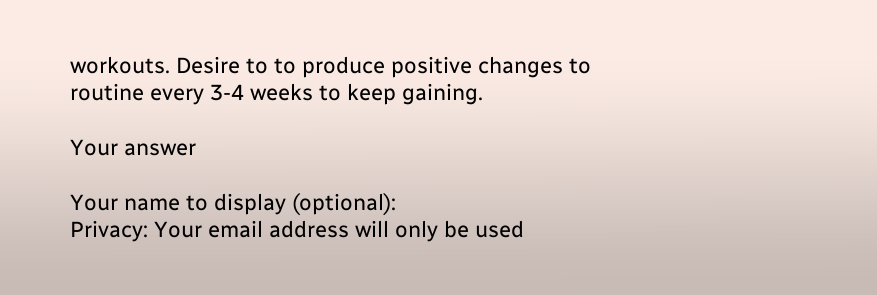workouts. Desire to to produce positive changes to routine every 3-4 weeks to keep gaining.

Your answer

Your name to display (optional):
Privacy: Your email address will only be used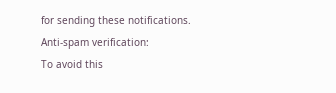for sending these notifications.
Anti-spam verification:
To avoid this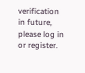verification in future, please log in or register.